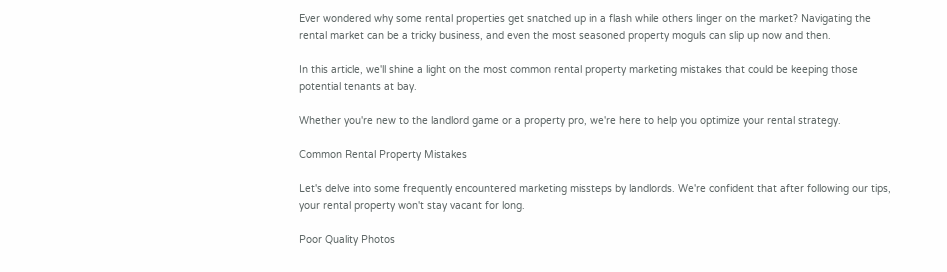Ever wondered why some rental properties get snatched up in a flash while others linger on the market? Navigating the rental market can be a tricky business, and even the most seasoned property moguls can slip up now and then.

In this article, we'll shine a light on the most common rental property marketing mistakes that could be keeping those potential tenants at bay.

Whether you're new to the landlord game or a property pro, we're here to help you optimize your rental strategy.

Common Rental Property Mistakes

Let's delve into some frequently encountered marketing missteps by landlords. We're confident that after following our tips, your rental property won't stay vacant for long.

Poor Quality Photos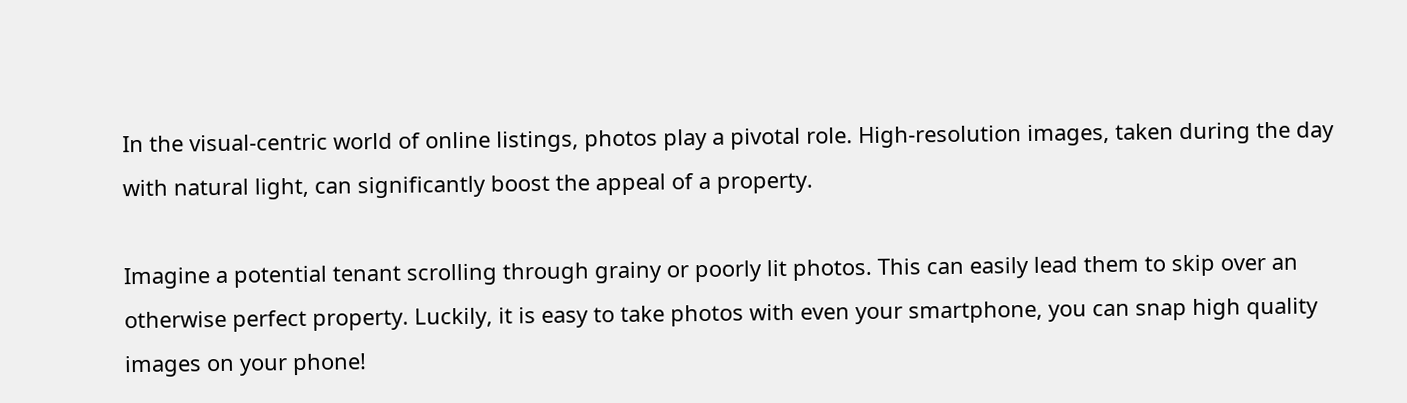In the visual-centric world of online listings, photos play a pivotal role. High-resolution images, taken during the day with natural light, can significantly boost the appeal of a property.

Imagine a potential tenant scrolling through grainy or poorly lit photos. This can easily lead them to skip over an otherwise perfect property. Luckily, it is easy to take photos with even your smartphone, you can snap high quality images on your phone!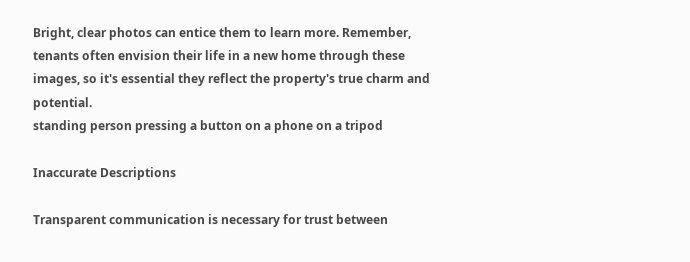Bright, clear photos can entice them to learn more. Remember, tenants often envision their life in a new home through these images, so it's essential they reflect the property's true charm and potential.
standing person pressing a button on a phone on a tripod

Inaccurate Descriptions

Transparent communication is necessary for trust between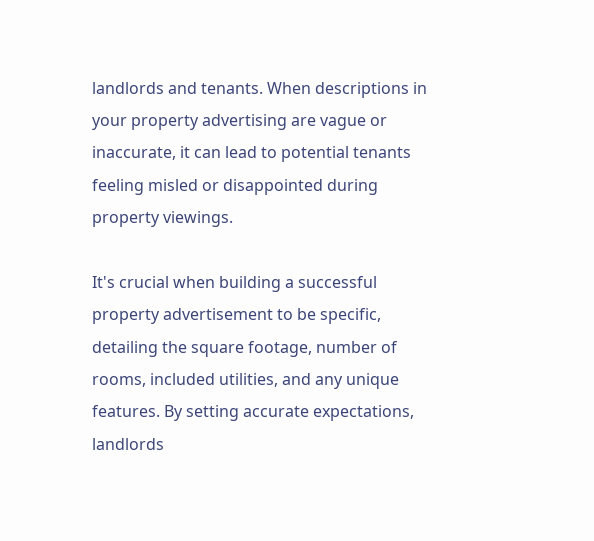landlords and tenants. When descriptions in your property advertising are vague or inaccurate, it can lead to potential tenants feeling misled or disappointed during property viewings.

It's crucial when building a successful property advertisement to be specific, detailing the square footage, number of rooms, included utilities, and any unique features. By setting accurate expectations, landlords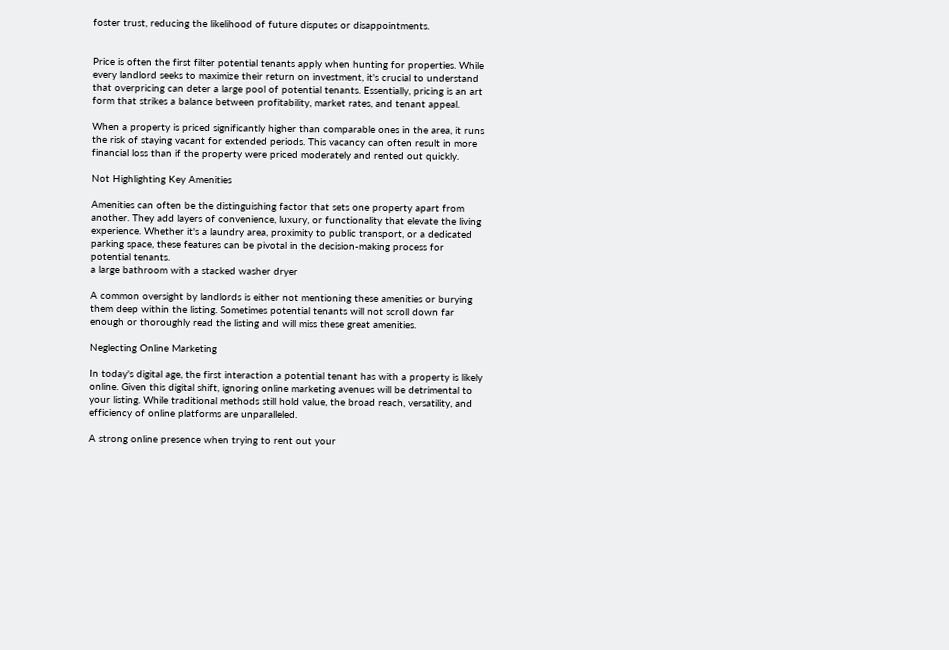foster trust, reducing the likelihood of future disputes or disappointments.


Price is often the first filter potential tenants apply when hunting for properties. While every landlord seeks to maximize their return on investment, it's crucial to understand that overpricing can deter a large pool of potential tenants. Essentially, pricing is an art form that strikes a balance between profitability, market rates, and tenant appeal.

When a property is priced significantly higher than comparable ones in the area, it runs the risk of staying vacant for extended periods. This vacancy can often result in more financial loss than if the property were priced moderately and rented out quickly.

Not Highlighting Key Amenities

Amenities can often be the distinguishing factor that sets one property apart from another. They add layers of convenience, luxury, or functionality that elevate the living experience. Whether it's a laundry area, proximity to public transport, or a dedicated parking space, these features can be pivotal in the decision-making process for potential tenants.
a large bathroom with a stacked washer dryer

A common oversight by landlords is either not mentioning these amenities or burying them deep within the listing. Sometimes potential tenants will not scroll down far enough or thoroughly read the listing and will miss these great amenities.

Neglecting Online Marketing

In today's digital age, the first interaction a potential tenant has with a property is likely online. Given this digital shift, ignoring online marketing avenues will be detrimental to your listing. While traditional methods still hold value, the broad reach, versatility, and efficiency of online platforms are unparalleled.

A strong online presence when trying to rent out your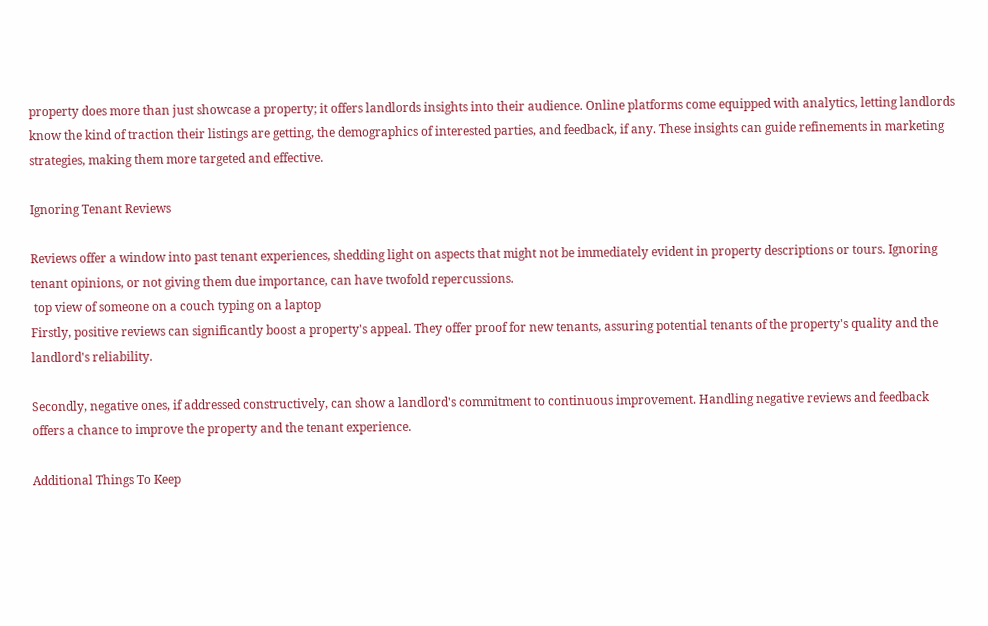property does more than just showcase a property; it offers landlords insights into their audience. Online platforms come equipped with analytics, letting landlords know the kind of traction their listings are getting, the demographics of interested parties, and feedback, if any. These insights can guide refinements in marketing strategies, making them more targeted and effective.

Ignoring Tenant Reviews

Reviews offer a window into past tenant experiences, shedding light on aspects that might not be immediately evident in property descriptions or tours. Ignoring tenant opinions, or not giving them due importance, can have twofold repercussions.
 top view of someone on a couch typing on a laptop
Firstly, positive reviews can significantly boost a property's appeal. They offer proof for new tenants, assuring potential tenants of the property's quality and the landlord's reliability.

Secondly, negative ones, if addressed constructively, can show a landlord's commitment to continuous improvement. Handling negative reviews and feedback offers a chance to improve the property and the tenant experience.

Additional Things To Keep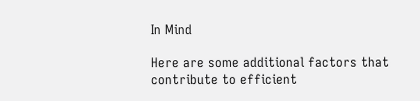In Mind

Here are some additional factors that contribute to efficient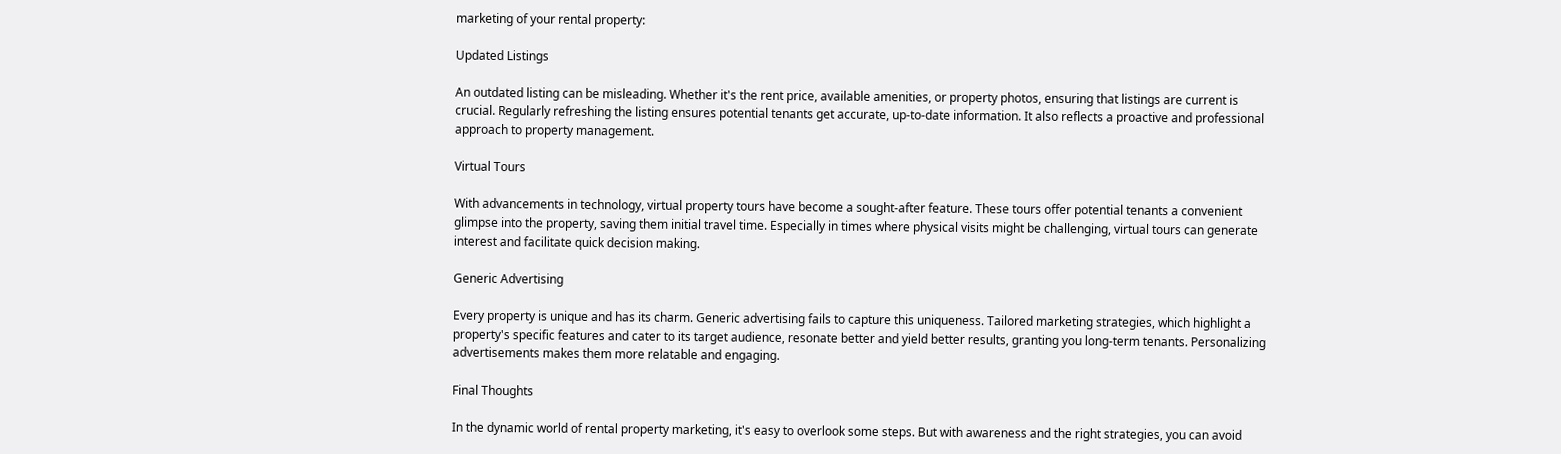marketing of your rental property:

Updated Listings

An outdated listing can be misleading. Whether it's the rent price, available amenities, or property photos, ensuring that listings are current is crucial. Regularly refreshing the listing ensures potential tenants get accurate, up-to-date information. It also reflects a proactive and professional approach to property management.

Virtual Tours

With advancements in technology, virtual property tours have become a sought-after feature. These tours offer potential tenants a convenient glimpse into the property, saving them initial travel time. Especially in times where physical visits might be challenging, virtual tours can generate interest and facilitate quick decision making.

Generic Advertising

Every property is unique and has its charm. Generic advertising fails to capture this uniqueness. Tailored marketing strategies, which highlight a property's specific features and cater to its target audience, resonate better and yield better results, granting you long-term tenants. Personalizing advertisements makes them more relatable and engaging.

Final Thoughts

In the dynamic world of rental property marketing, it's easy to overlook some steps. But with awareness and the right strategies, you can avoid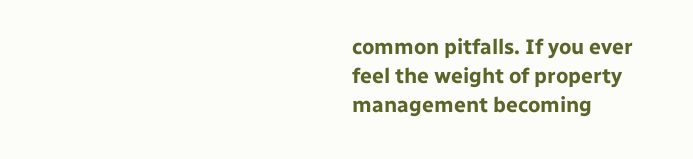common pitfalls. If you ever feel the weight of property management becoming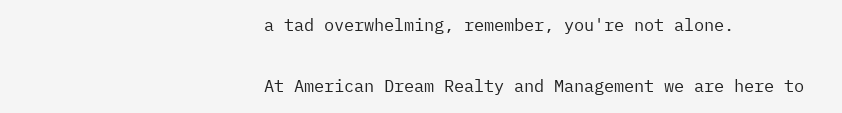a tad overwhelming, remember, you're not alone.

At American Dream Realty and Management we are here to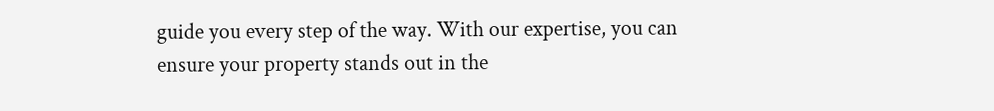guide you every step of the way. With our expertise, you can ensure your property stands out in the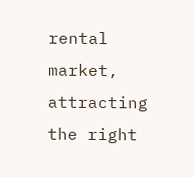rental market, attracting the right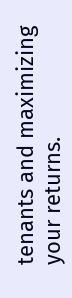tenants and maximizing your returns.